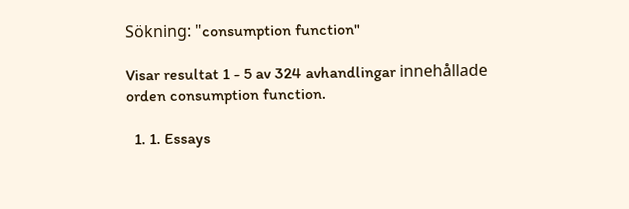Sökning: "consumption function"

Visar resultat 1 - 5 av 324 avhandlingar innehållade orden consumption function.

  1. 1. Essays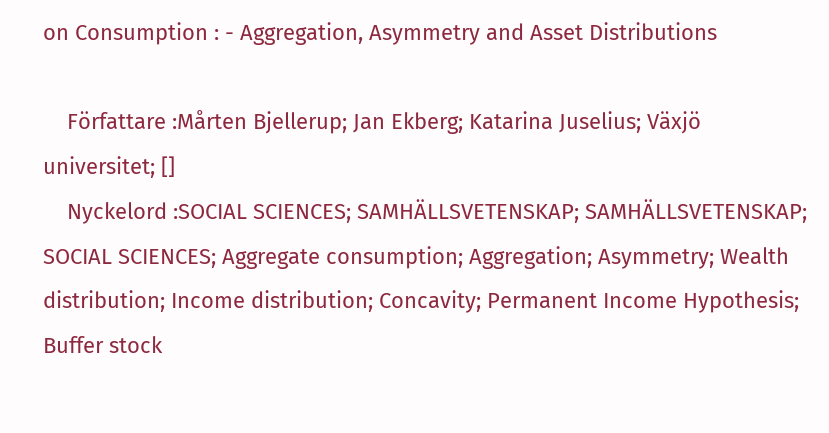on Consumption : - Aggregation, Asymmetry and Asset Distributions

    Författare :Mårten Bjellerup; Jan Ekberg; Katarina Juselius; Växjö universitet; []
    Nyckelord :SOCIAL SCIENCES; SAMHÄLLSVETENSKAP; SAMHÄLLSVETENSKAP; SOCIAL SCIENCES; Aggregate consumption; Aggregation; Asymmetry; Wealth distribution; Income distribution; Concavity; Permanent Income Hypothesis; Buffer stock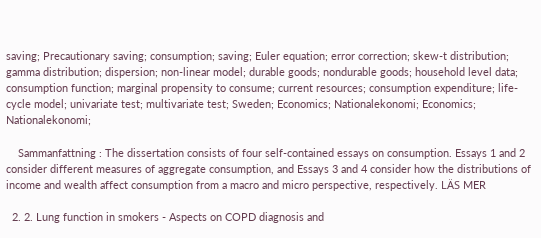saving; Precautionary saving; consumption; saving; Euler equation; error correction; skew-t distribution; gamma distribution; dispersion; non-linear model; durable goods; nondurable goods; household level data; consumption function; marginal propensity to consume; current resources; consumption expenditure; life-cycle model; univariate test; multivariate test; Sweden; Economics; Nationalekonomi; Economics; Nationalekonomi;

    Sammanfattning : The dissertation consists of four self-contained essays on consumption. Essays 1 and 2 consider different measures of aggregate consumption, and Essays 3 and 4 consider how the distributions of income and wealth affect consumption from a macro and micro perspective, respectively. LÄS MER

  2. 2. Lung function in smokers - Aspects on COPD diagnosis and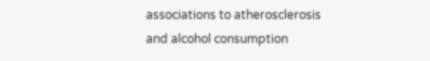associations to atherosclerosis and alcohol consumption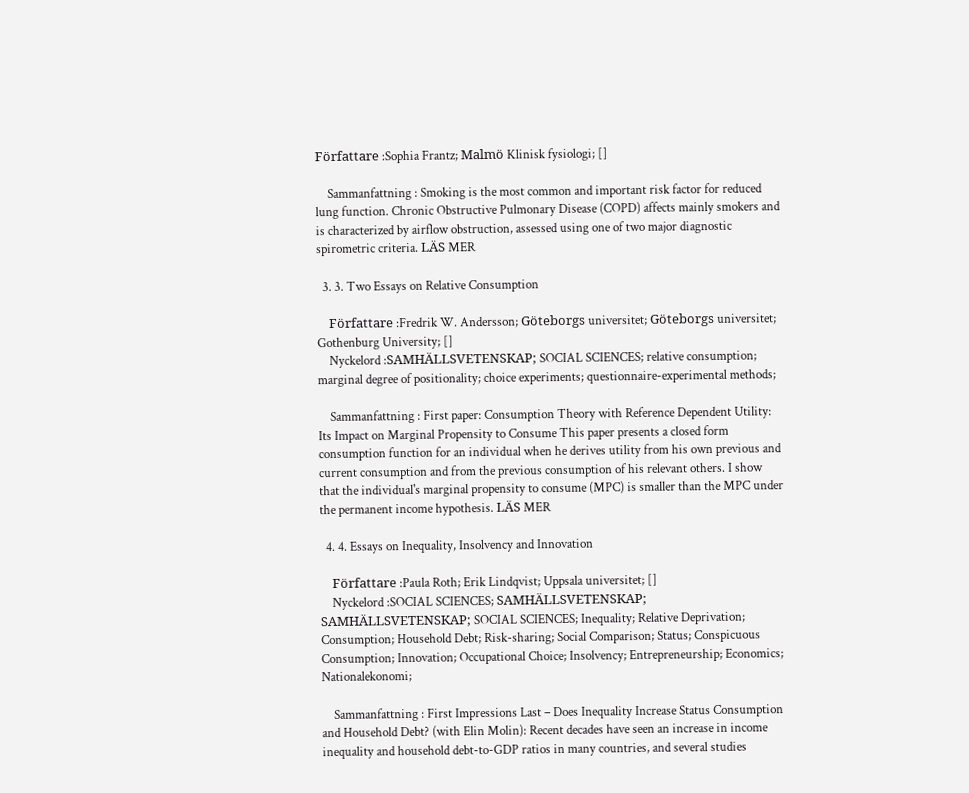Författare :Sophia Frantz; Malmö Klinisk fysiologi; []

    Sammanfattning : Smoking is the most common and important risk factor for reduced lung function. Chronic Obstructive Pulmonary Disease (COPD) affects mainly smokers and is characterized by airflow obstruction, assessed using one of two major diagnostic spirometric criteria. LÄS MER

  3. 3. Two Essays on Relative Consumption

    Författare :Fredrik W. Andersson; Göteborgs universitet; Göteborgs universitet; Gothenburg University; []
    Nyckelord :SAMHÄLLSVETENSKAP; SOCIAL SCIENCES; relative consumption; marginal degree of positionality; choice experiments; questionnaire-experimental methods;

    Sammanfattning : First paper: Consumption Theory with Reference Dependent Utility: Its Impact on Marginal Propensity to Consume This paper presents a closed form consumption function for an individual when he derives utility from his own previous and current consumption and from the previous consumption of his relevant others. I show that the individual's marginal propensity to consume (MPC) is smaller than the MPC under the permanent income hypothesis. LÄS MER

  4. 4. Essays on Inequality, Insolvency and Innovation

    Författare :Paula Roth; Erik Lindqvist; Uppsala universitet; []
    Nyckelord :SOCIAL SCIENCES; SAMHÄLLSVETENSKAP; SAMHÄLLSVETENSKAP; SOCIAL SCIENCES; Inequality; Relative Deprivation; Consumption; Household Debt; Risk-sharing; Social Comparison; Status; Conspicuous Consumption; Innovation; Occupational Choice; Insolvency; Entrepreneurship; Economics; Nationalekonomi;

    Sammanfattning : First Impressions Last – Does Inequality Increase Status Consumption and Household Debt? (with Elin Molin): Recent decades have seen an increase in income inequality and household debt-to-GDP ratios in many countries, and several studies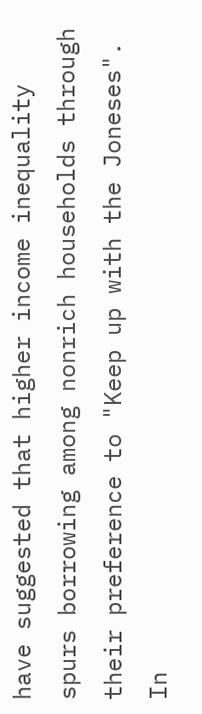have suggested that higher income inequality spurs borrowing among nonrich households through their preference to "Keep up with the Joneses". In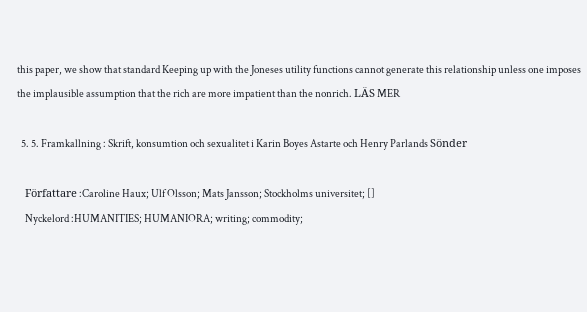this paper, we show that standard Keeping up with the Joneses utility functions cannot generate this relationship unless one imposes the implausible assumption that the rich are more impatient than the nonrich. LÄS MER

  5. 5. Framkallning : Skrift, konsumtion och sexualitet i Karin Boyes Astarte och Henry Parlands Sönder

    Författare :Caroline Haux; Ulf Olsson; Mats Jansson; Stockholms universitet; []
    Nyckelord :HUMANITIES; HUMANIORA; writing; commodity;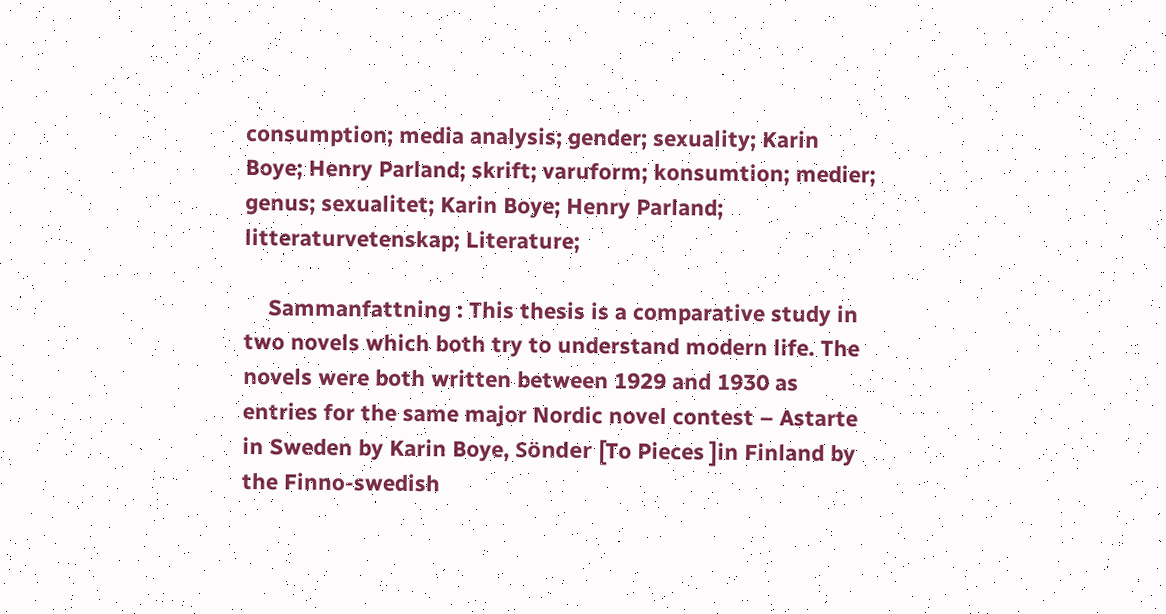consumption; media analysis; gender; sexuality; Karin Boye; Henry Parland; skrift; varuform; konsumtion; medier; genus; sexualitet; Karin Boye; Henry Parland; litteraturvetenskap; Literature;

    Sammanfattning : This thesis is a comparative study in two novels which both try to understand modern life. The novels were both written between 1929 and 1930 as entries for the same major Nordic novel contest – Astarte in Sweden by Karin Boye, Sönder [To Pieces ]in Finland by the Finno-swedish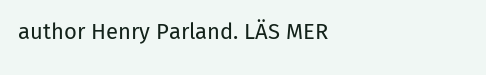author Henry Parland. LÄS MER